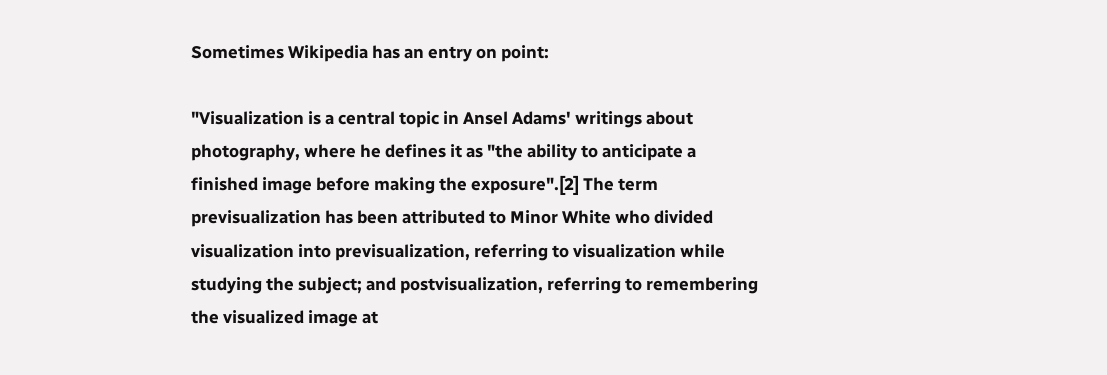Sometimes Wikipedia has an entry on point:

"Visualization is a central topic in Ansel Adams' writings about photography, where he defines it as "the ability to anticipate a finished image before making the exposure".[2] The term previsualization has been attributed to Minor White who divided visualization into previsualization, referring to visualization while studying the subject; and postvisualization, referring to remembering the visualized image at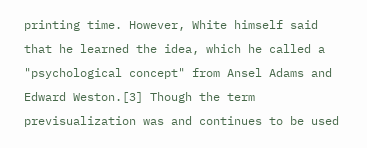printing time. However, White himself said that he learned the idea, which he called a "psychological concept" from Ansel Adams and Edward Weston.[3] Though the term previsualization was and continues to be used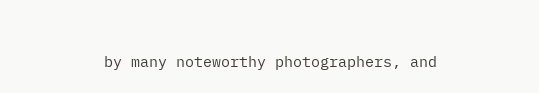by many noteworthy photographers, and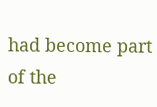had become part of the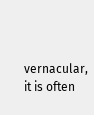vernacular, it is often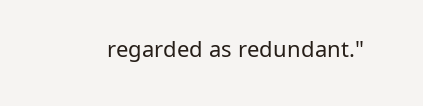regarded as redundant."